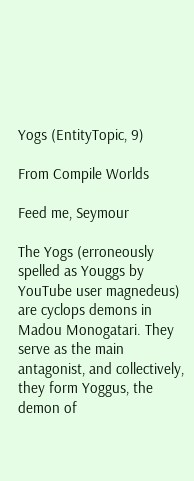Yogs (EntityTopic, 9)

From Compile Worlds

Feed me, Seymour

The Yogs (erroneously spelled as Youggs by YouTube user magnedeus) are cyclops demons in Madou Monogatari. They serve as the main antagonist, and collectively, they form Yoggus, the demon of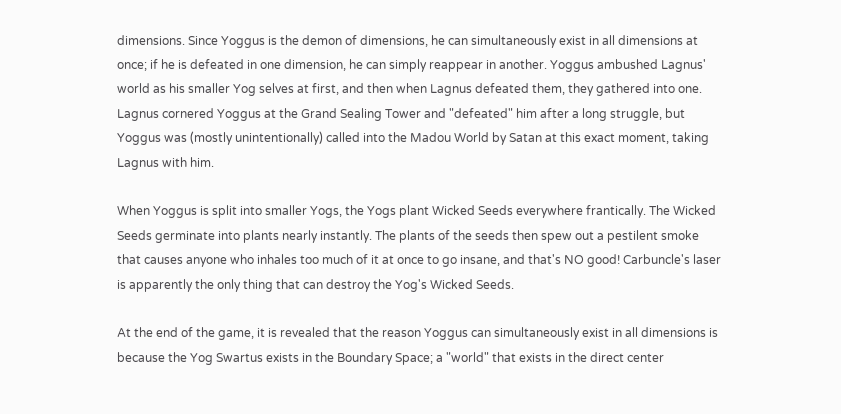dimensions. Since Yoggus is the demon of dimensions, he can simultaneously exist in all dimensions at once; if he is defeated in one dimension, he can simply reappear in another. Yoggus ambushed Lagnus' world as his smaller Yog selves at first, and then when Lagnus defeated them, they gathered into one. Lagnus cornered Yoggus at the Grand Sealing Tower and "defeated" him after a long struggle, but Yoggus was (mostly unintentionally) called into the Madou World by Satan at this exact moment, taking Lagnus with him.

When Yoggus is split into smaller Yogs, the Yogs plant Wicked Seeds everywhere frantically. The Wicked Seeds germinate into plants nearly instantly. The plants of the seeds then spew out a pestilent smoke that causes anyone who inhales too much of it at once to go insane, and that's NO good! Carbuncle's laser is apparently the only thing that can destroy the Yog's Wicked Seeds.

At the end of the game, it is revealed that the reason Yoggus can simultaneously exist in all dimensions is because the Yog Swartus exists in the Boundary Space; a "world" that exists in the direct center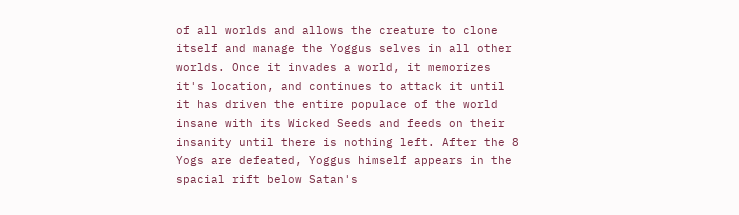of all worlds and allows the creature to clone itself and manage the Yoggus selves in all other worlds. Once it invades a world, it memorizes it's location, and continues to attack it until it has driven the entire populace of the world insane with its Wicked Seeds and feeds on their insanity until there is nothing left. After the 8 Yogs are defeated, Yoggus himself appears in the spacial rift below Satan's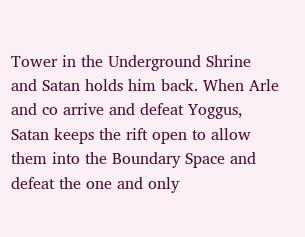Tower in the Underground Shrine and Satan holds him back. When Arle and co arrive and defeat Yoggus, Satan keeps the rift open to allow them into the Boundary Space and defeat the one and only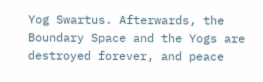Yog Swartus. Afterwards, the Boundary Space and the Yogs are destroyed forever, and peace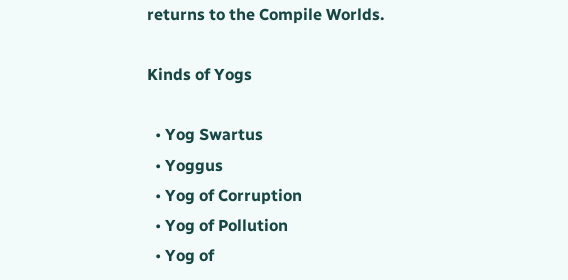returns to the Compile Worlds.

Kinds of Yogs

  • Yog Swartus
  • Yoggus
  • Yog of Corruption
  • Yog of Pollution
  • Yog of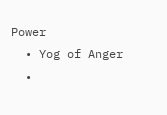Power
  • Yog of Anger
  •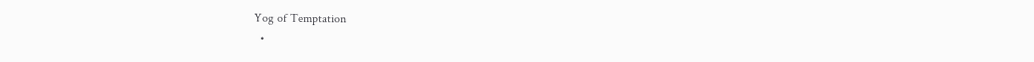Yog of Temptation
  •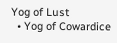Yog of Lust
  • Yog of Cowardice